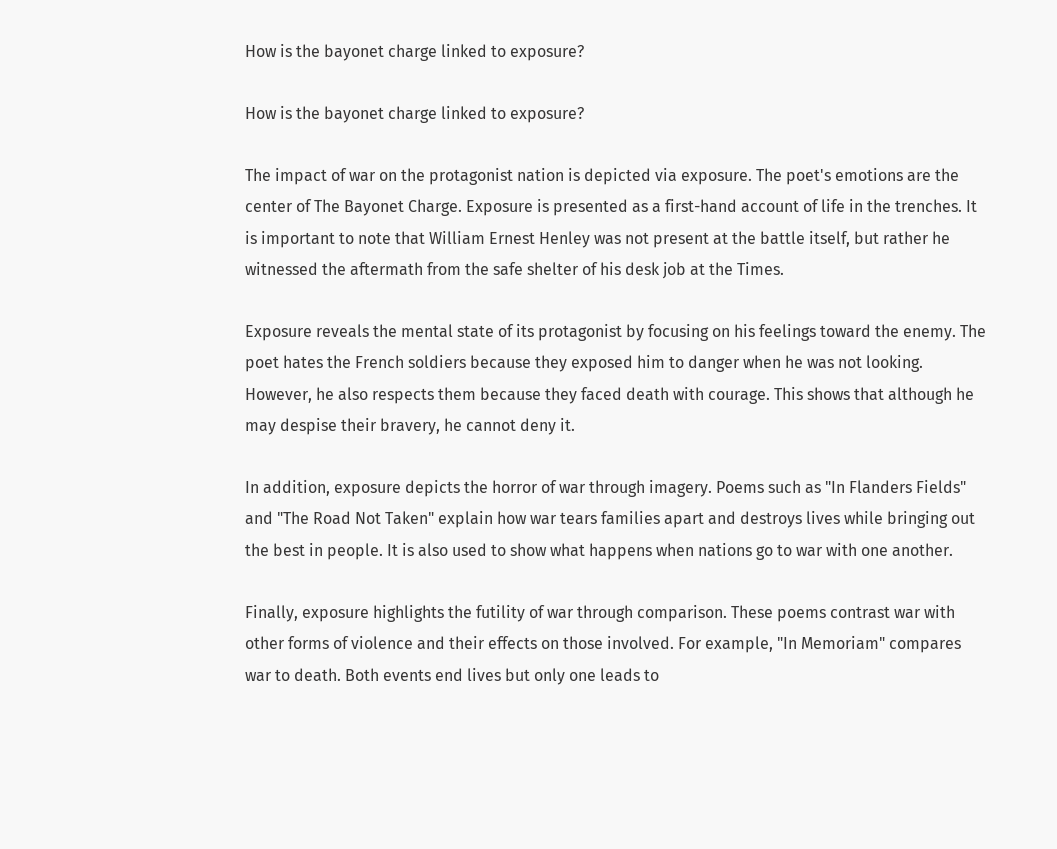How is the bayonet charge linked to exposure?

How is the bayonet charge linked to exposure?

The impact of war on the protagonist nation is depicted via exposure. The poet's emotions are the center of The Bayonet Charge. Exposure is presented as a first-hand account of life in the trenches. It is important to note that William Ernest Henley was not present at the battle itself, but rather he witnessed the aftermath from the safe shelter of his desk job at the Times.

Exposure reveals the mental state of its protagonist by focusing on his feelings toward the enemy. The poet hates the French soldiers because they exposed him to danger when he was not looking. However, he also respects them because they faced death with courage. This shows that although he may despise their bravery, he cannot deny it.

In addition, exposure depicts the horror of war through imagery. Poems such as "In Flanders Fields" and "The Road Not Taken" explain how war tears families apart and destroys lives while bringing out the best in people. It is also used to show what happens when nations go to war with one another.

Finally, exposure highlights the futility of war through comparison. These poems contrast war with other forms of violence and their effects on those involved. For example, "In Memoriam" compares war to death. Both events end lives but only one leads to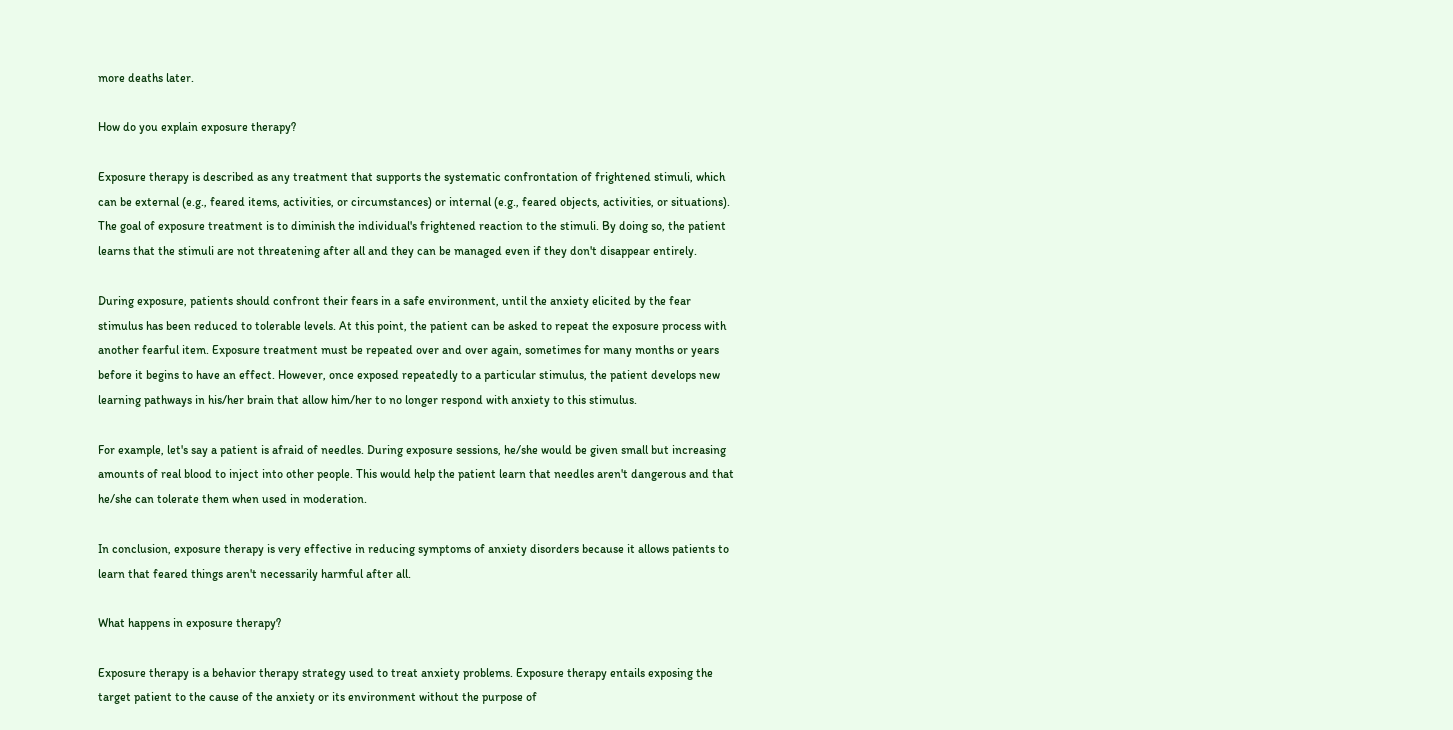more deaths later.

How do you explain exposure therapy?

Exposure therapy is described as any treatment that supports the systematic confrontation of frightened stimuli, which can be external (e.g., feared items, activities, or circumstances) or internal (e.g., feared objects, activities, or situations). The goal of exposure treatment is to diminish the individual's frightened reaction to the stimuli. By doing so, the patient learns that the stimuli are not threatening after all and they can be managed even if they don't disappear entirely.

During exposure, patients should confront their fears in a safe environment, until the anxiety elicited by the fear stimulus has been reduced to tolerable levels. At this point, the patient can be asked to repeat the exposure process with another fearful item. Exposure treatment must be repeated over and over again, sometimes for many months or years before it begins to have an effect. However, once exposed repeatedly to a particular stimulus, the patient develops new learning pathways in his/her brain that allow him/her to no longer respond with anxiety to this stimulus.

For example, let's say a patient is afraid of needles. During exposure sessions, he/she would be given small but increasing amounts of real blood to inject into other people. This would help the patient learn that needles aren't dangerous and that he/she can tolerate them when used in moderation.

In conclusion, exposure therapy is very effective in reducing symptoms of anxiety disorders because it allows patients to learn that feared things aren't necessarily harmful after all.

What happens in exposure therapy?

Exposure therapy is a behavior therapy strategy used to treat anxiety problems. Exposure therapy entails exposing the target patient to the cause of the anxiety or its environment without the purpose of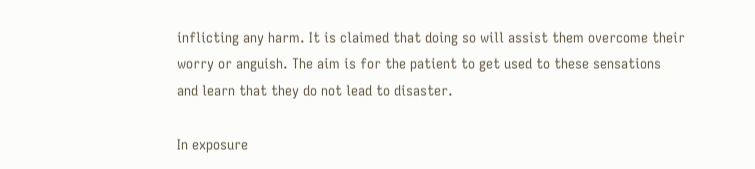inflicting any harm. It is claimed that doing so will assist them overcome their worry or anguish. The aim is for the patient to get used to these sensations and learn that they do not lead to disaster.

In exposure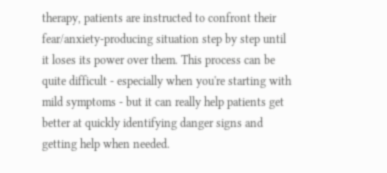therapy, patients are instructed to confront their fear/anxiety-producing situation step by step until it loses its power over them. This process can be quite difficult - especially when you're starting with mild symptoms - but it can really help patients get better at quickly identifying danger signs and getting help when needed.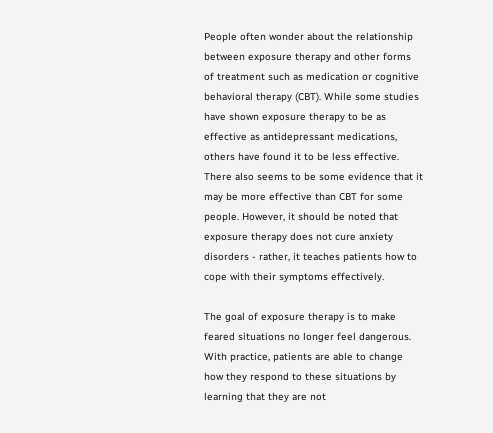People often wonder about the relationship between exposure therapy and other forms of treatment such as medication or cognitive behavioral therapy (CBT). While some studies have shown exposure therapy to be as effective as antidepressant medications, others have found it to be less effective. There also seems to be some evidence that it may be more effective than CBT for some people. However, it should be noted that exposure therapy does not cure anxiety disorders - rather, it teaches patients how to cope with their symptoms effectively.

The goal of exposure therapy is to make feared situations no longer feel dangerous. With practice, patients are able to change how they respond to these situations by learning that they are not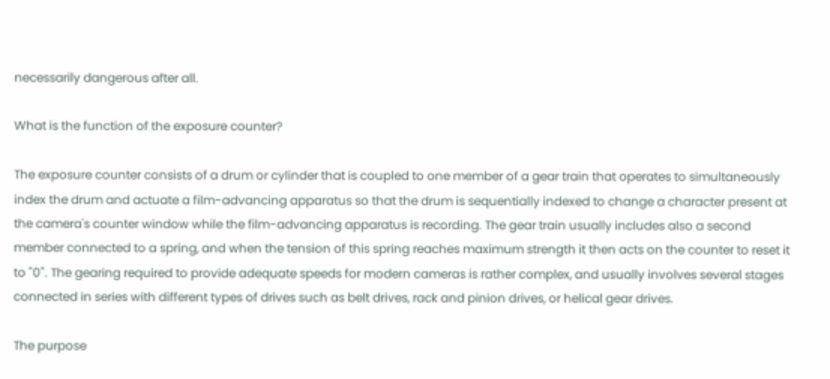necessarily dangerous after all.

What is the function of the exposure counter?

The exposure counter consists of a drum or cylinder that is coupled to one member of a gear train that operates to simultaneously index the drum and actuate a film-advancing apparatus so that the drum is sequentially indexed to change a character present at the camera's counter window while the film-advancing apparatus is recording. The gear train usually includes also a second member connected to a spring, and when the tension of this spring reaches maximum strength it then acts on the counter to reset it to "0". The gearing required to provide adequate speeds for modern cameras is rather complex, and usually involves several stages connected in series with different types of drives such as belt drives, rack and pinion drives, or helical gear drives.

The purpose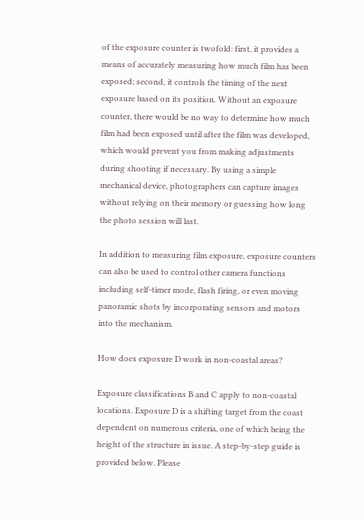of the exposure counter is twofold: first, it provides a means of accurately measuring how much film has been exposed; second, it controls the timing of the next exposure based on its position. Without an exposure counter, there would be no way to determine how much film had been exposed until after the film was developed, which would prevent you from making adjustments during shooting if necessary. By using a simple mechanical device, photographers can capture images without relying on their memory or guessing how long the photo session will last.

In addition to measuring film exposure, exposure counters can also be used to control other camera functions including self-timer mode, flash firing, or even moving panoramic shots by incorporating sensors and motors into the mechanism.

How does exposure D work in non-coastal areas?

Exposure classifications B and C apply to non-coastal locations. Exposure D is a shifting target from the coast dependent on numerous criteria, one of which being the height of the structure in issue. A step-by-step guide is provided below. Please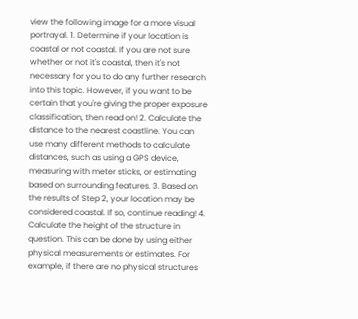view the following image for a more visual portrayal. 1. Determine if your location is coastal or not coastal. If you are not sure whether or not it's coastal, then it's not necessary for you to do any further research into this topic. However, if you want to be certain that you're giving the proper exposure classification, then read on! 2. Calculate the distance to the nearest coastline. You can use many different methods to calculate distances, such as using a GPS device, measuring with meter sticks, or estimating based on surrounding features. 3. Based on the results of Step 2, your location may be considered coastal. If so, continue reading! 4. Calculate the height of the structure in question. This can be done by using either physical measurements or estimates. For example, if there are no physical structures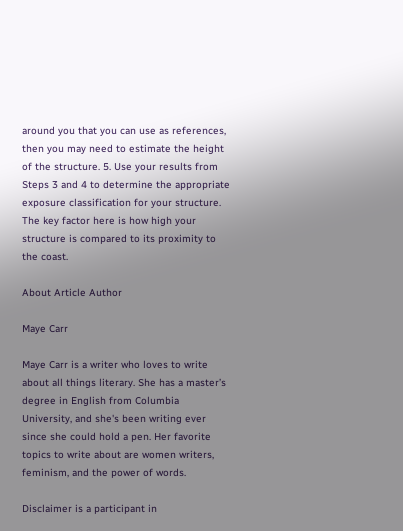around you that you can use as references, then you may need to estimate the height of the structure. 5. Use your results from Steps 3 and 4 to determine the appropriate exposure classification for your structure. The key factor here is how high your structure is compared to its proximity to the coast.

About Article Author

Maye Carr

Maye Carr is a writer who loves to write about all things literary. She has a master’s degree in English from Columbia University, and she's been writing ever since she could hold a pen. Her favorite topics to write about are women writers, feminism, and the power of words.

Disclaimer is a participant in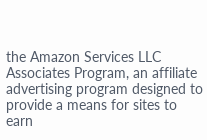the Amazon Services LLC Associates Program, an affiliate advertising program designed to provide a means for sites to earn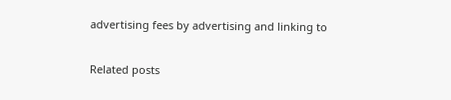advertising fees by advertising and linking to

Related posts